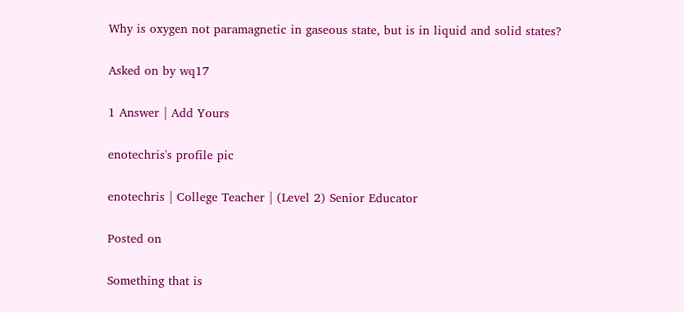Why is oxygen not paramagnetic in gaseous state, but is in liquid and solid states?

Asked on by wq17

1 Answer | Add Yours

enotechris's profile pic

enotechris | College Teacher | (Level 2) Senior Educator

Posted on

Something that is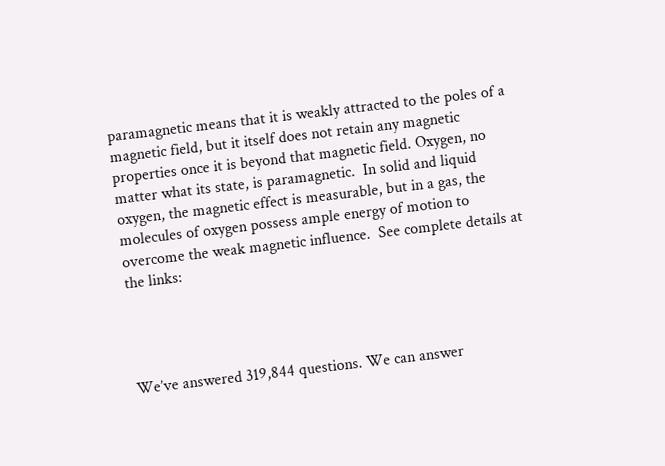paramagnetic means that it is weakly attracted to the poles of a magnetic field, but it itself does not retain any magnetic properties once it is beyond that magnetic field. Oxygen, no matter what its state, is paramagnetic.  In solid and liquid oxygen, the magnetic effect is measurable, but in a gas, the molecules of oxygen possess ample energy of motion to overcome the weak magnetic influence.  See complete details at the links:




We’ve answered 319,844 questions. We can answer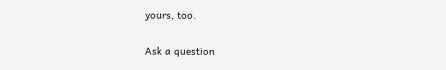yours, too.

Ask a question